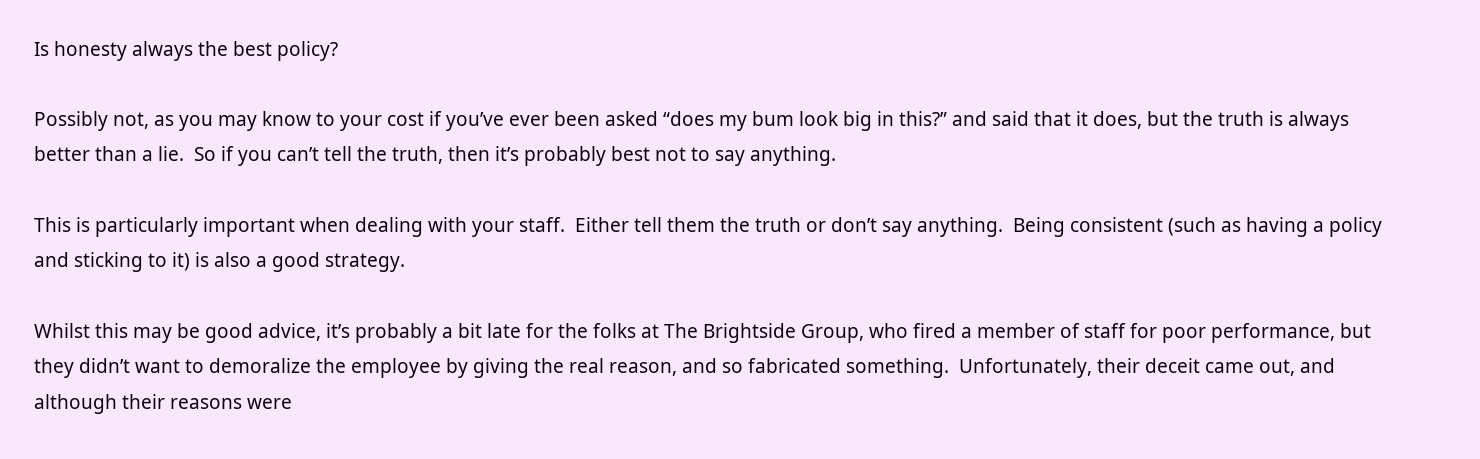Is honesty always the best policy?

Possibly not, as you may know to your cost if you’ve ever been asked “does my bum look big in this?” and said that it does, but the truth is always better than a lie.  So if you can’t tell the truth, then it’s probably best not to say anything.

This is particularly important when dealing with your staff.  Either tell them the truth or don’t say anything.  Being consistent (such as having a policy and sticking to it) is also a good strategy.

Whilst this may be good advice, it’s probably a bit late for the folks at The Brightside Group, who fired a member of staff for poor performance, but they didn’t want to demoralize the employee by giving the real reason, and so fabricated something.  Unfortunately, their deceit came out, and although their reasons were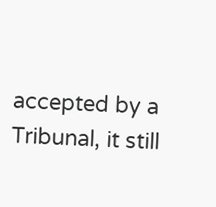accepted by a Tribunal, it still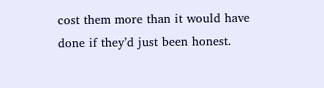cost them more than it would have done if they’d just been honest.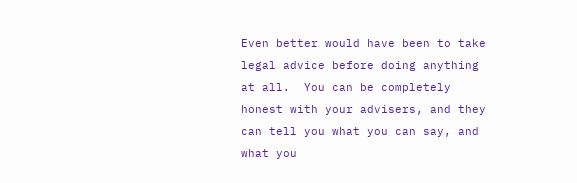Even better would have been to take legal advice before doing anything at all.  You can be completely honest with your advisers, and they can tell you what you can say, and what you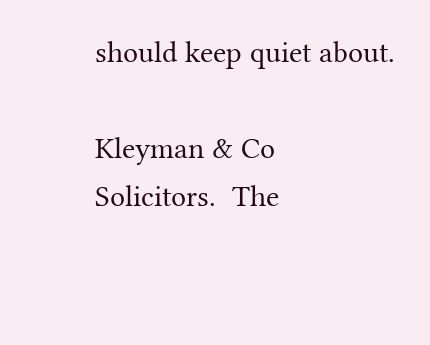should keep quiet about.

Kleyman & Co Solicitors.  The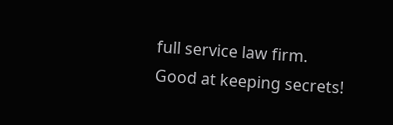full service law firm.  Good at keeping secrets!